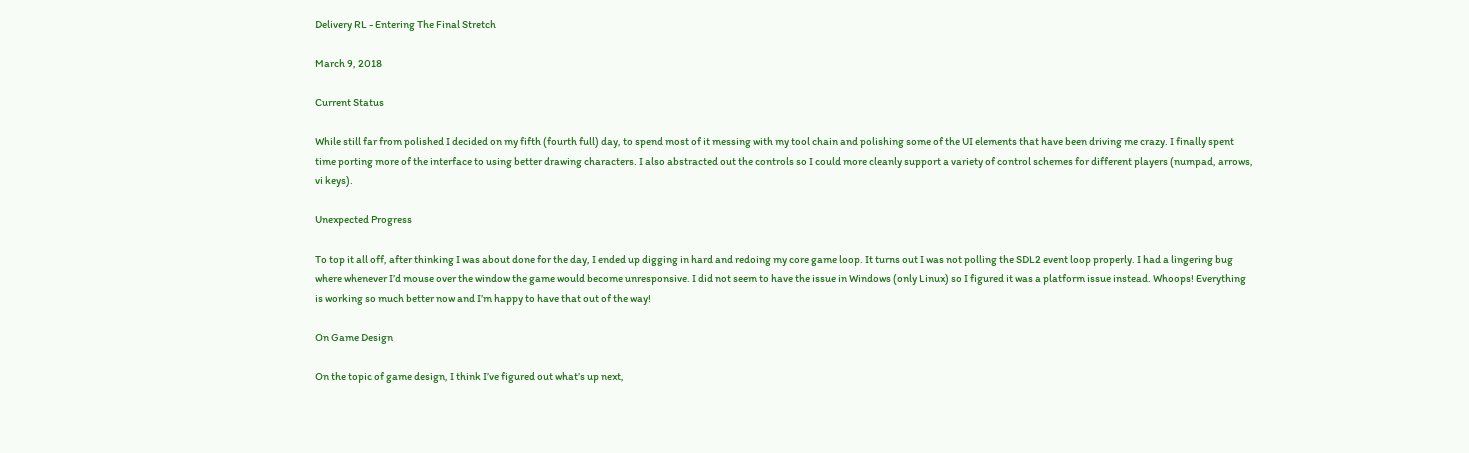Delivery RL - Entering The Final Stretch

March 9, 2018

Current Status

While still far from polished I decided on my fifth (fourth full) day, to spend most of it messing with my tool chain and polishing some of the UI elements that have been driving me crazy. I finally spent time porting more of the interface to using better drawing characters. I also abstracted out the controls so I could more cleanly support a variety of control schemes for different players (numpad, arrows, vi keys).

Unexpected Progress

To top it all off, after thinking I was about done for the day, I ended up digging in hard and redoing my core game loop. It turns out I was not polling the SDL2 event loop properly. I had a lingering bug where whenever I’d mouse over the window the game would become unresponsive. I did not seem to have the issue in Windows (only Linux) so I figured it was a platform issue instead. Whoops! Everything is working so much better now and I’m happy to have that out of the way!

On Game Design

On the topic of game design, I think I’ve figured out what’s up next,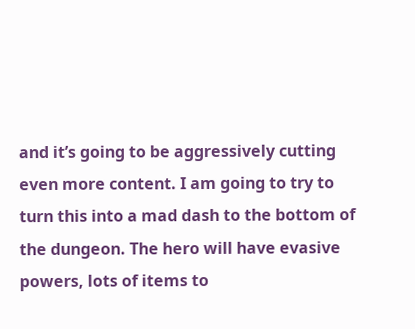and it’s going to be aggressively cutting even more content. I am going to try to turn this into a mad dash to the bottom of the dungeon. The hero will have evasive powers, lots of items to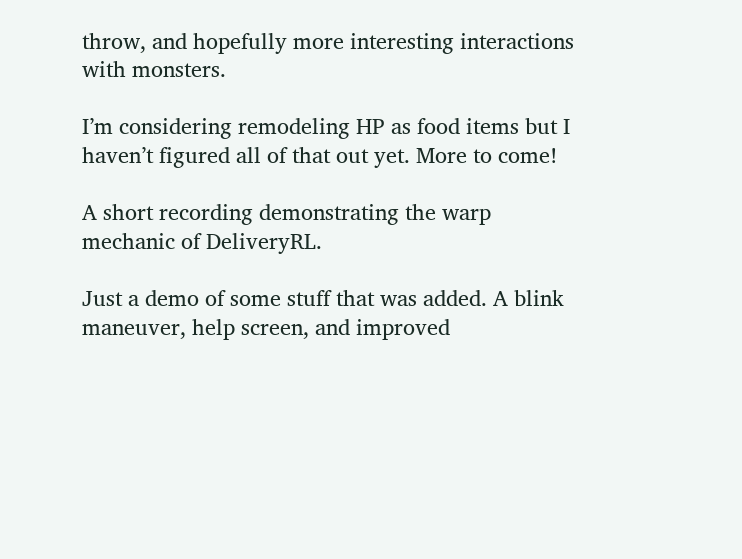throw, and hopefully more interesting interactions with monsters.

I’m considering remodeling HP as food items but I haven’t figured all of that out yet. More to come!

A short recording demonstrating the warp mechanic of DeliveryRL.

Just a demo of some stuff that was added. A blink maneuver, help screen, and improved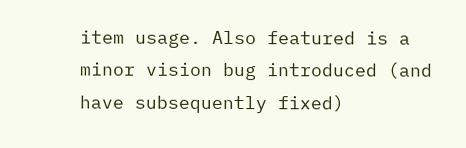item usage. Also featured is a minor vision bug introduced (and have subsequently fixed)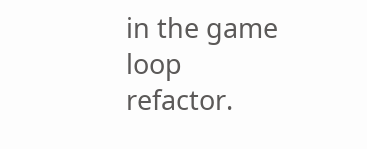in the game loop refactor.